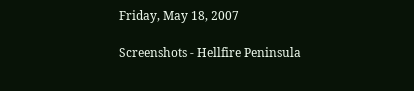Friday, May 18, 2007

Screenshots - Hellfire Peninsula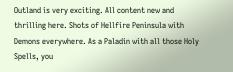Outland is very exciting. All content new and thrilling here. Shots of Hellfire Peninsula with Demons everywhere. As a Paladin with all those Holy Spells, you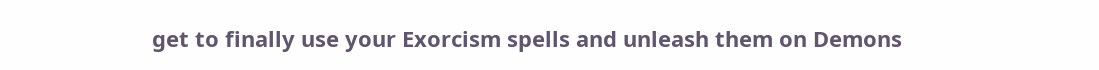get to finally use your Exorcism spells and unleash them on Demons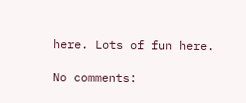here. Lots of fun here.

No comments: